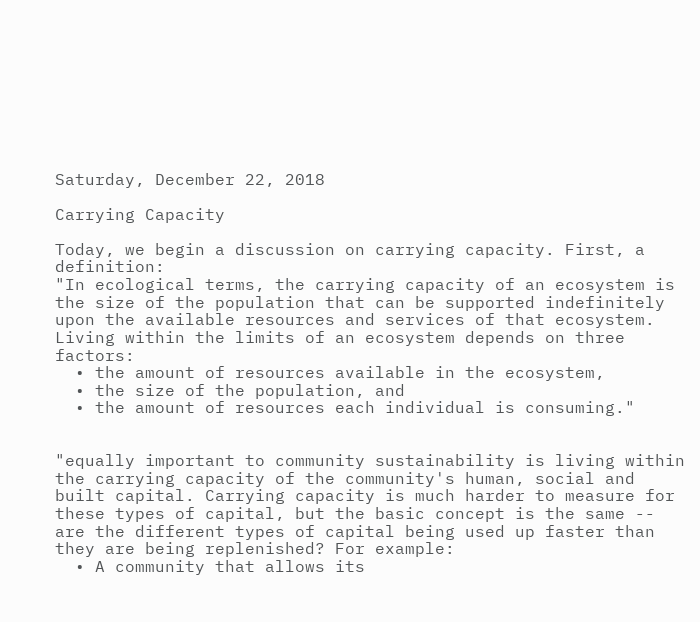Saturday, December 22, 2018

Carrying Capacity

Today, we begin a discussion on carrying capacity. First, a definition:
"In ecological terms, the carrying capacity of an ecosystem is the size of the population that can be supported indefinitely upon the available resources and services of that ecosystem. Living within the limits of an ecosystem depends on three factors:
  • the amount of resources available in the ecosystem,
  • the size of the population, and
  • the amount of resources each individual is consuming."


"equally important to community sustainability is living within the carrying capacity of the community's human, social and built capital. Carrying capacity is much harder to measure for these types of capital, but the basic concept is the same -- are the different types of capital being used up faster than they are being replenished? For example:
  • A community that allows its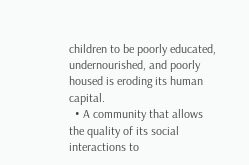children to be poorly educated, undernourished, and poorly housed is eroding its human capital.
  • A community that allows the quality of its social interactions to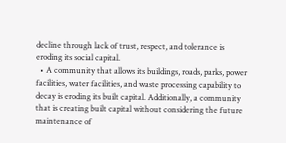decline through lack of trust, respect, and tolerance is eroding its social capital.
  • A community that allows its buildings, roads, parks, power facilities, water facilities, and waste processing capability to decay is eroding its built capital. Additionally, a community that is creating built capital without considering the future maintenance of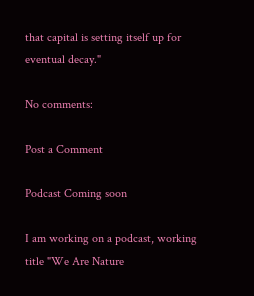that capital is setting itself up for eventual decay."

No comments:

Post a Comment

Podcast Coming soon

I am working on a podcast, working title "We Are Nature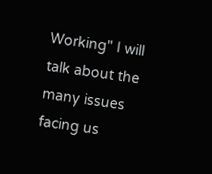Working" I will talk about the many issues facing us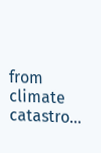from climate catastro...